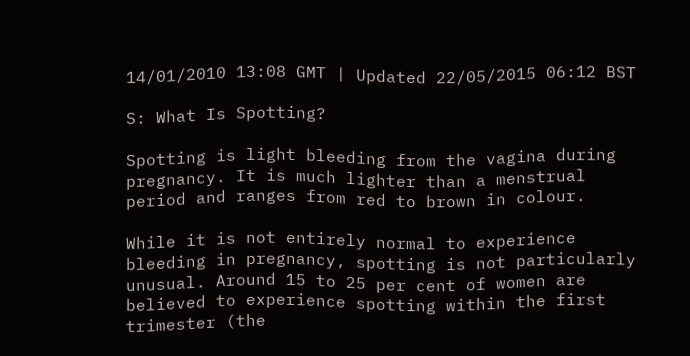14/01/2010 13:08 GMT | Updated 22/05/2015 06:12 BST

S: What Is Spotting?

Spotting is light bleeding from the vagina during pregnancy. It is much lighter than a menstrual period and ranges from red to brown in colour.

While it is not entirely normal to experience bleeding in pregnancy, spotting is not particularly unusual. Around 15 to 25 per cent of women are believed to experience spotting within the first trimester (the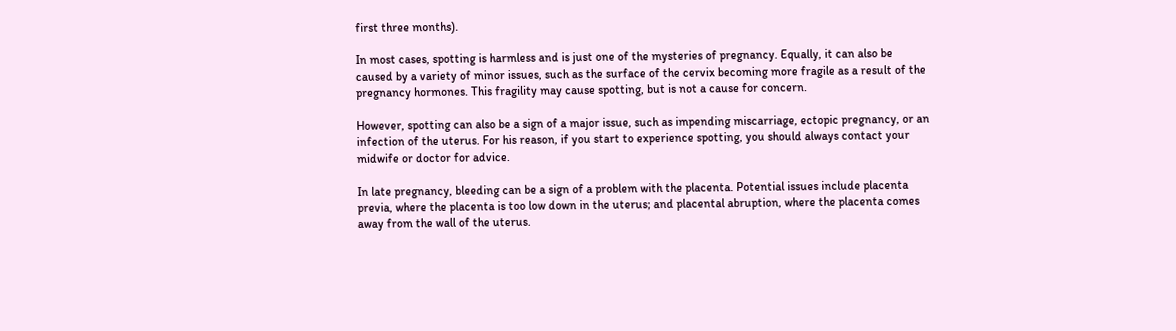first three months).

In most cases, spotting is harmless and is just one of the mysteries of pregnancy. Equally, it can also be caused by a variety of minor issues, such as the surface of the cervix becoming more fragile as a result of the pregnancy hormones. This fragility may cause spotting, but is not a cause for concern.

However, spotting can also be a sign of a major issue, such as impending miscarriage, ectopic pregnancy, or an infection of the uterus. For his reason, if you start to experience spotting, you should always contact your midwife or doctor for advice.

In late pregnancy, bleeding can be a sign of a problem with the placenta. Potential issues include placenta previa, where the placenta is too low down in the uterus; and placental abruption, where the placenta comes away from the wall of the uterus.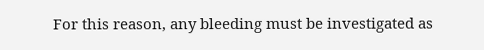For this reason, any bleeding must be investigated as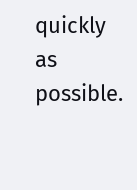quickly as possible.